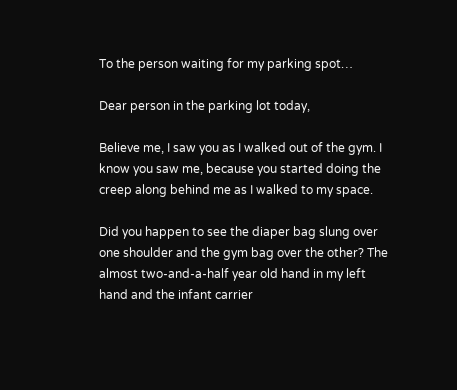To the person waiting for my parking spot…

Dear person in the parking lot today,

Believe me, I saw you as I walked out of the gym. I know you saw me, because you started doing the creep along behind me as I walked to my space.

Did you happen to see the diaper bag slung over one shoulder and the gym bag over the other? The almost two-and-a-half year old hand in my left hand and the infant carrier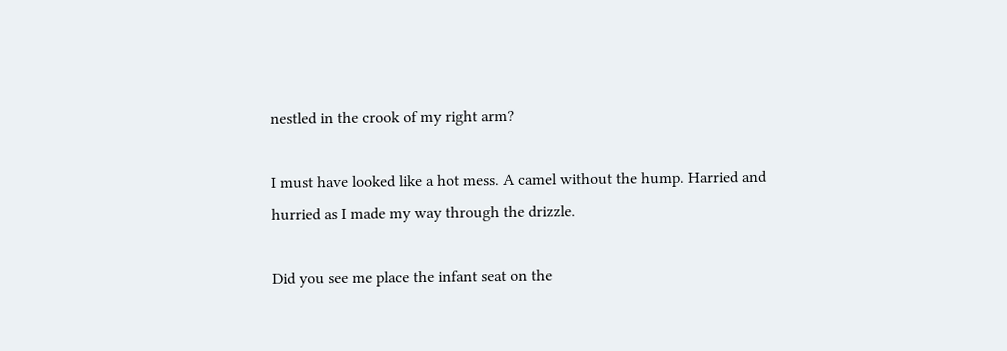nestled in the crook of my right arm?

I must have looked like a hot mess. A camel without the hump. Harried and hurried as I made my way through the drizzle.

Did you see me place the infant seat on the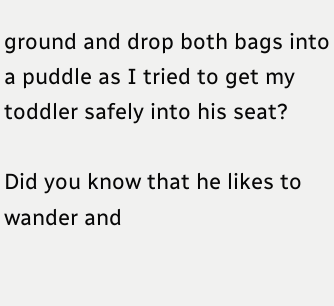ground and drop both bags into a puddle as I tried to get my toddler safely into his seat?

Did you know that he likes to wander and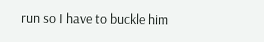run so I have to buckle him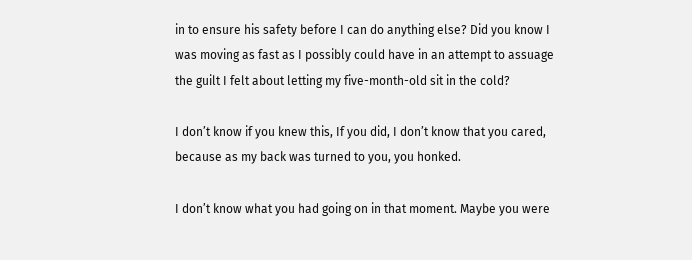in to ensure his safety before I can do anything else? Did you know I was moving as fast as I possibly could have in an attempt to assuage the guilt I felt about letting my five-month-old sit in the cold?

I don’t know if you knew this, If you did, I don’t know that you cared, because as my back was turned to you, you honked.

I don’t know what you had going on in that moment. Maybe you were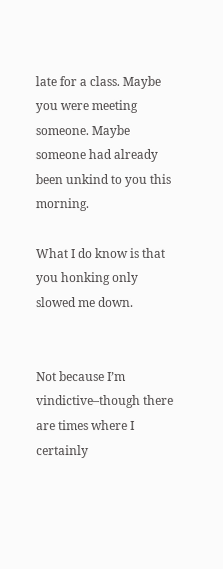late for a class. Maybe you were meeting someone. Maybe someone had already been unkind to you this morning.

What I do know is that you honking only slowed me down.


Not because I’m vindictive–though there are times where I certainly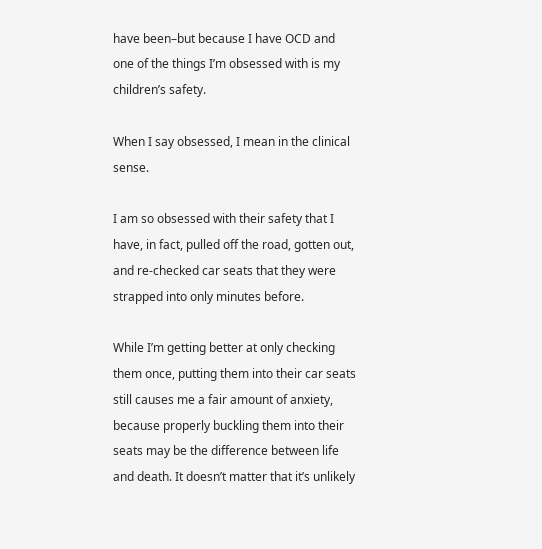have been–but because I have OCD and one of the things I’m obsessed with is my children’s safety.

When I say obsessed, I mean in the clinical sense.

I am so obsessed with their safety that I have, in fact, pulled off the road, gotten out, and re-checked car seats that they were strapped into only minutes before.

While I’m getting better at only checking them once, putting them into their car seats still causes me a fair amount of anxiety, because properly buckling them into their seats may be the difference between life and death. It doesn’t matter that it’s unlikely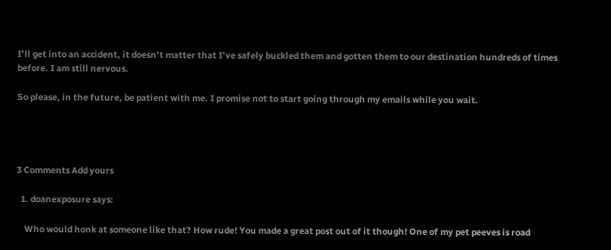I’ll get into an accident, it doesn’t matter that I’ve safely buckled them and gotten them to our destination hundreds of times before. I am still nervous.

So please, in the future, be patient with me. I promise not to start going through my emails while you wait.




3 Comments Add yours

  1. doanexposure says:

    Who would honk at someone like that? How rude! You made a great post out of it though! One of my pet peeves is road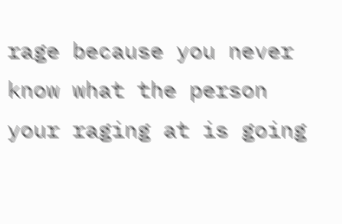rage because you never know what the person your raging at is going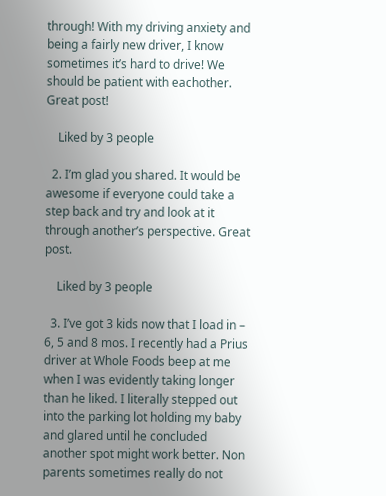through! With my driving anxiety and being a fairly new driver, I know sometimes it’s hard to drive! We should be patient with eachother.  Great post!

    Liked by 3 people

  2. I’m glad you shared. It would be awesome if everyone could take a step back and try and look at it through another’s perspective. Great post.

    Liked by 3 people

  3. I’ve got 3 kids now that I load in – 6, 5 and 8 mos. I recently had a Prius driver at Whole Foods beep at me when I was evidently taking longer than he liked. I literally stepped out into the parking lot holding my baby and glared until he concluded another spot might work better. Non parents sometimes really do not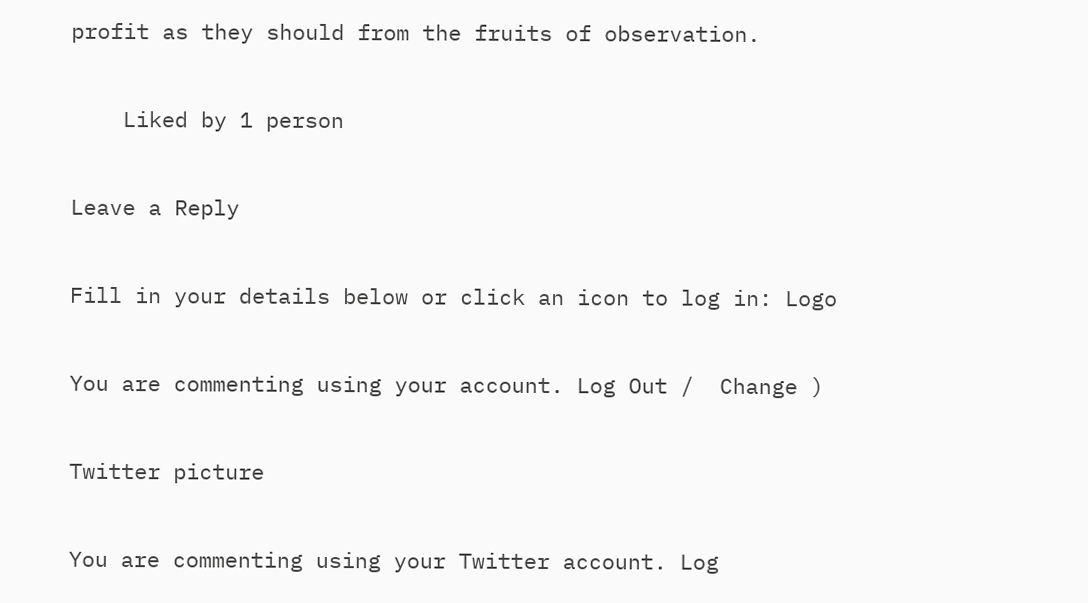profit as they should from the fruits of observation.

    Liked by 1 person

Leave a Reply

Fill in your details below or click an icon to log in: Logo

You are commenting using your account. Log Out /  Change )

Twitter picture

You are commenting using your Twitter account. Log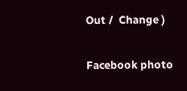Out /  Change )

Facebook photo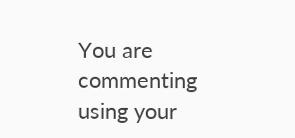You are commenting using your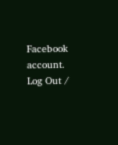Facebook account. Log Out /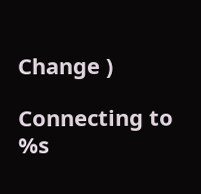Change )

Connecting to %s